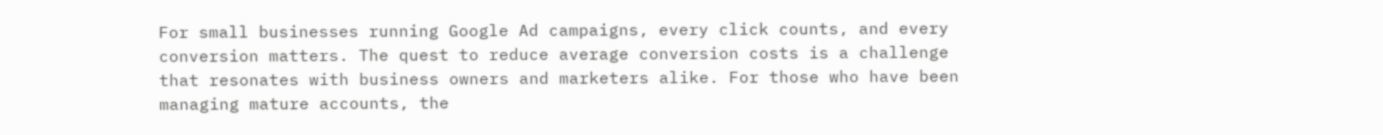For small businesses running Google Ad campaigns, every click counts, and every conversion matters. The quest to reduce average conversion costs is a challenge that resonates with business owners and marketers alike. For those who have been managing mature accounts, the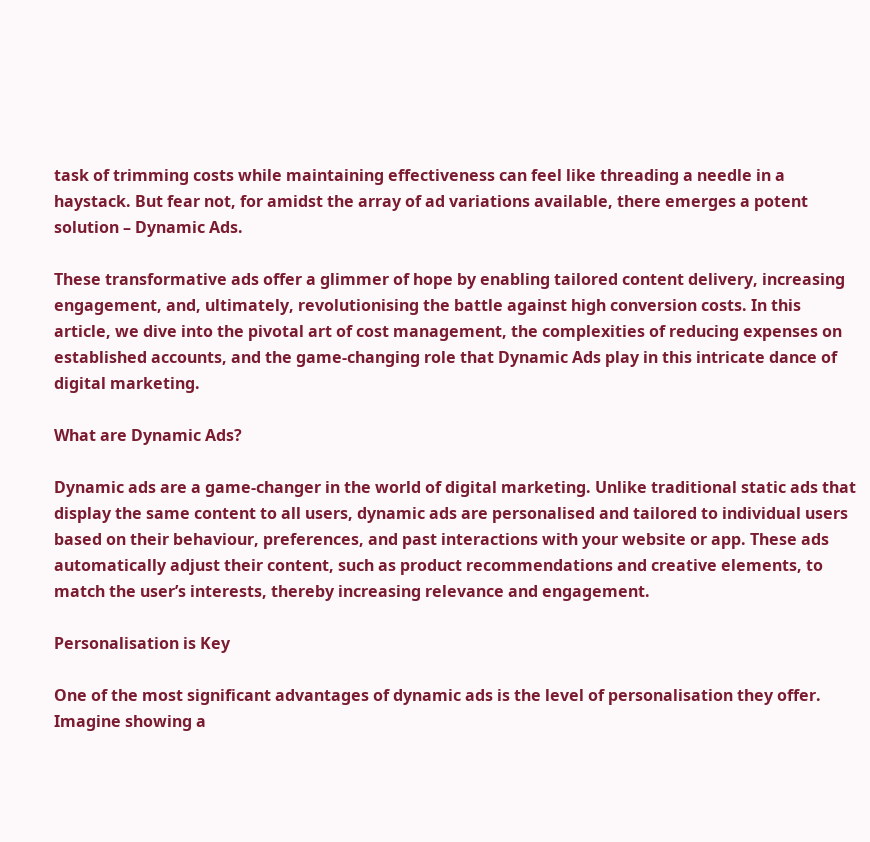task of trimming costs while maintaining effectiveness can feel like threading a needle in a haystack. But fear not, for amidst the array of ad variations available, there emerges a potent solution – Dynamic Ads.

These transformative ads offer a glimmer of hope by enabling tailored content delivery, increasing engagement, and, ultimately, revolutionising the battle against high conversion costs. In this article, we dive into the pivotal art of cost management, the complexities of reducing expenses on established accounts, and the game-changing role that Dynamic Ads play in this intricate dance of digital marketing.

What are Dynamic Ads?

Dynamic ads are a game-changer in the world of digital marketing. Unlike traditional static ads that display the same content to all users, dynamic ads are personalised and tailored to individual users based on their behaviour, preferences, and past interactions with your website or app. These ads automatically adjust their content, such as product recommendations and creative elements, to match the user’s interests, thereby increasing relevance and engagement.

Personalisation is Key

One of the most significant advantages of dynamic ads is the level of personalisation they offer. Imagine showing a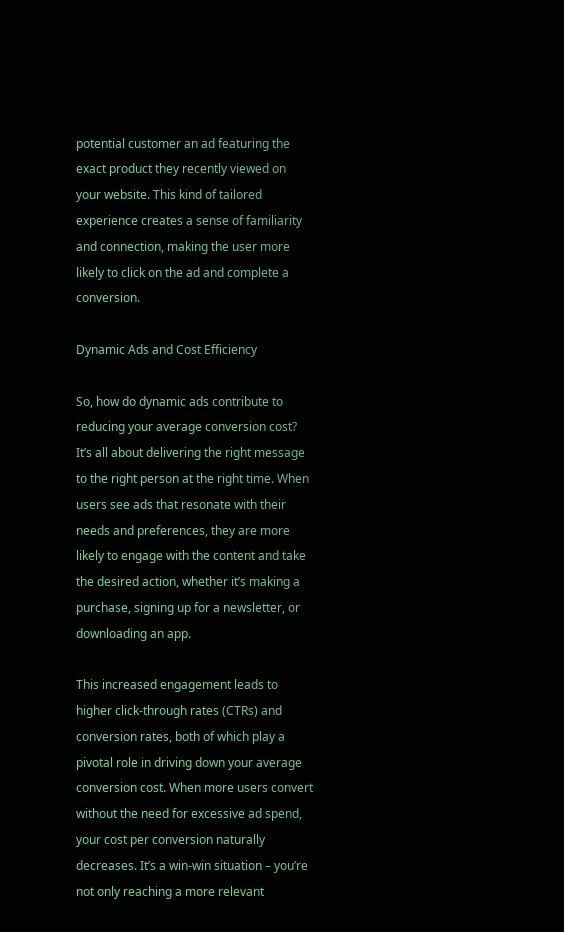potential customer an ad featuring the exact product they recently viewed on your website. This kind of tailored experience creates a sense of familiarity and connection, making the user more likely to click on the ad and complete a conversion.

Dynamic Ads and Cost Efficiency

So, how do dynamic ads contribute to reducing your average conversion cost? It’s all about delivering the right message to the right person at the right time. When users see ads that resonate with their needs and preferences, they are more likely to engage with the content and take the desired action, whether it’s making a purchase, signing up for a newsletter, or downloading an app.

This increased engagement leads to higher click-through rates (CTRs) and conversion rates, both of which play a pivotal role in driving down your average conversion cost. When more users convert without the need for excessive ad spend, your cost per conversion naturally decreases. It’s a win-win situation – you’re not only reaching a more relevant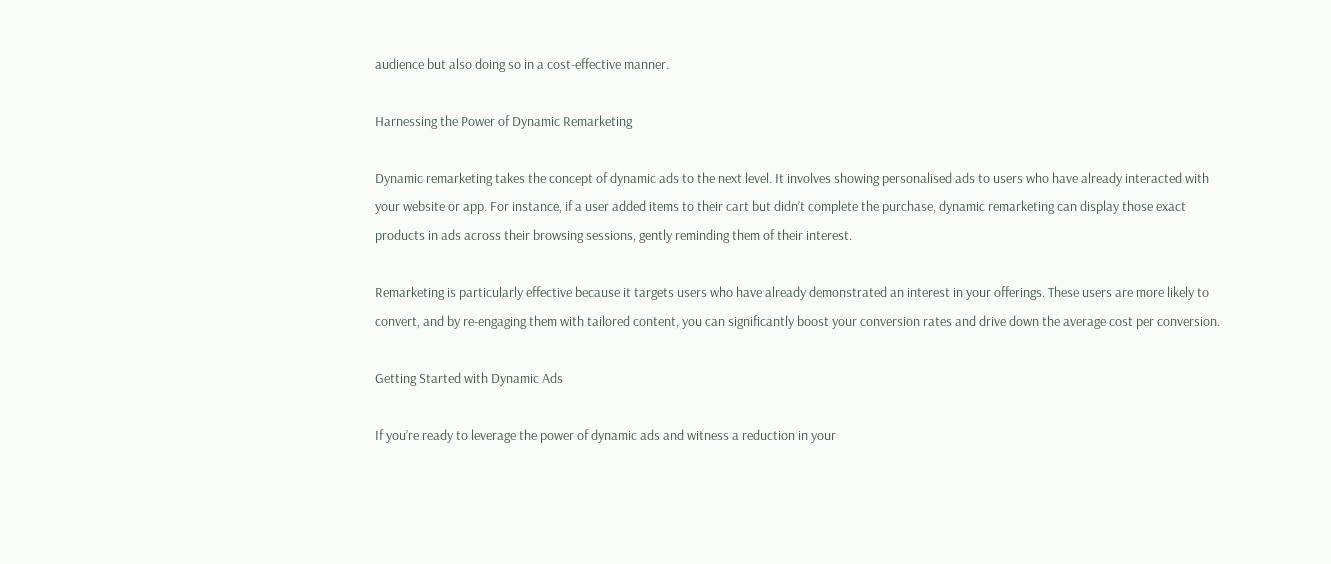audience but also doing so in a cost-effective manner.

Harnessing the Power of Dynamic Remarketing

Dynamic remarketing takes the concept of dynamic ads to the next level. It involves showing personalised ads to users who have already interacted with your website or app. For instance, if a user added items to their cart but didn’t complete the purchase, dynamic remarketing can display those exact products in ads across their browsing sessions, gently reminding them of their interest.

Remarketing is particularly effective because it targets users who have already demonstrated an interest in your offerings. These users are more likely to convert, and by re-engaging them with tailored content, you can significantly boost your conversion rates and drive down the average cost per conversion.

Getting Started with Dynamic Ads

If you’re ready to leverage the power of dynamic ads and witness a reduction in your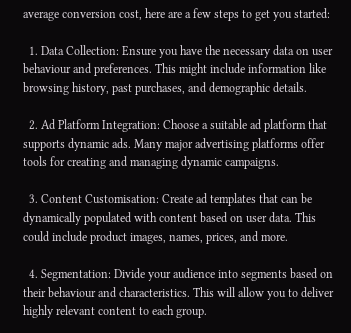average conversion cost, here are a few steps to get you started:

  1. Data Collection: Ensure you have the necessary data on user behaviour and preferences. This might include information like browsing history, past purchases, and demographic details.

  2. Ad Platform Integration: Choose a suitable ad platform that supports dynamic ads. Many major advertising platforms offer tools for creating and managing dynamic campaigns.

  3. Content Customisation: Create ad templates that can be dynamically populated with content based on user data. This could include product images, names, prices, and more.

  4. Segmentation: Divide your audience into segments based on their behaviour and characteristics. This will allow you to deliver highly relevant content to each group.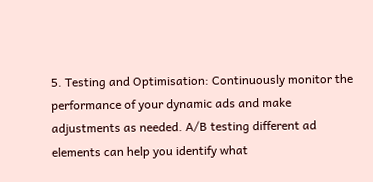5. Testing and Optimisation: Continuously monitor the performance of your dynamic ads and make adjustments as needed. A/B testing different ad elements can help you identify what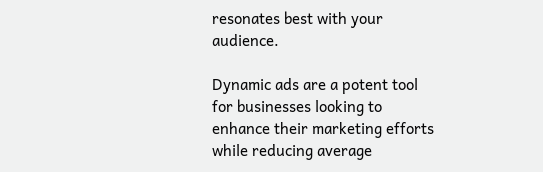resonates best with your audience.

Dynamic ads are a potent tool for businesses looking to enhance their marketing efforts while reducing average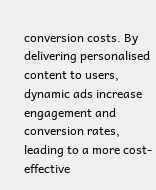conversion costs. By delivering personalised content to users, dynamic ads increase engagement and conversion rates, leading to a more cost-effective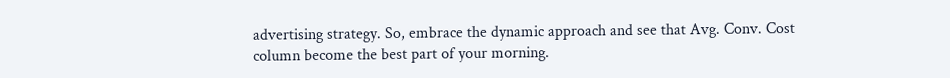advertising strategy. So, embrace the dynamic approach and see that Avg. Conv. Cost column become the best part of your morning.